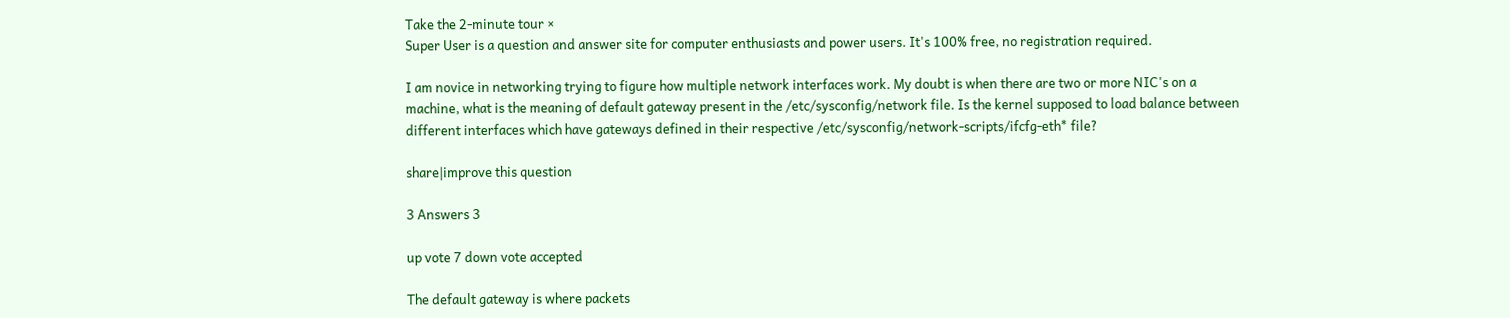Take the 2-minute tour ×
Super User is a question and answer site for computer enthusiasts and power users. It's 100% free, no registration required.

I am novice in networking trying to figure how multiple network interfaces work. My doubt is when there are two or more NIC's on a machine, what is the meaning of default gateway present in the /etc/sysconfig/network file. Is the kernel supposed to load balance between different interfaces which have gateways defined in their respective /etc/sysconfig/network-scripts/ifcfg-eth* file?

share|improve this question

3 Answers 3

up vote 7 down vote accepted

The default gateway is where packets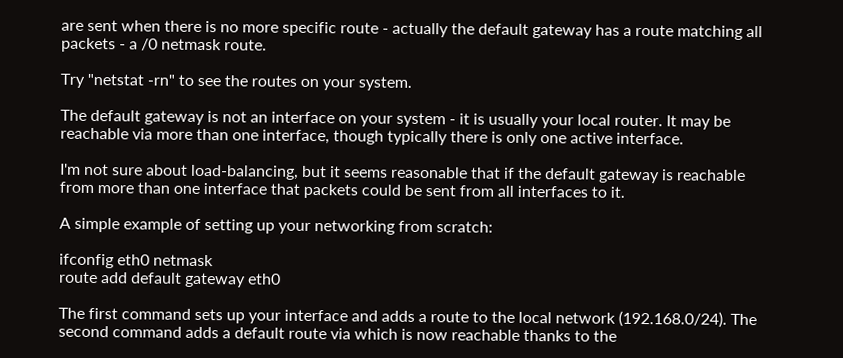are sent when there is no more specific route - actually the default gateway has a route matching all packets - a /0 netmask route.

Try "netstat -rn" to see the routes on your system.

The default gateway is not an interface on your system - it is usually your local router. It may be reachable via more than one interface, though typically there is only one active interface.

I'm not sure about load-balancing, but it seems reasonable that if the default gateway is reachable from more than one interface that packets could be sent from all interfaces to it.

A simple example of setting up your networking from scratch:

ifconfig eth0 netmask
route add default gateway eth0

The first command sets up your interface and adds a route to the local network (192.168.0/24). The second command adds a default route via which is now reachable thanks to the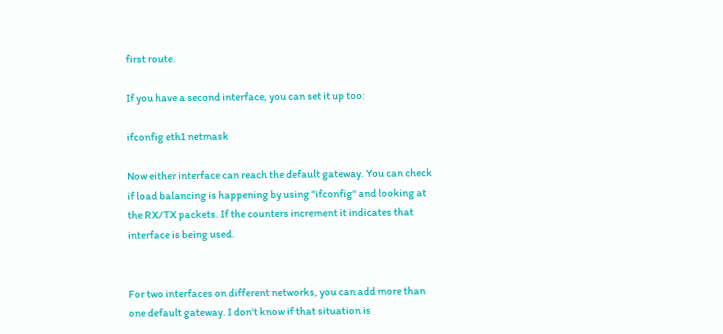first route.

If you have a second interface, you can set it up too:

ifconfig eth1 netmask

Now either interface can reach the default gateway. You can check if load balancing is happening by using "ifconfig" and looking at the RX/TX packets. If the counters increment it indicates that interface is being used.


For two interfaces on different networks, you can add more than one default gateway. I don't know if that situation is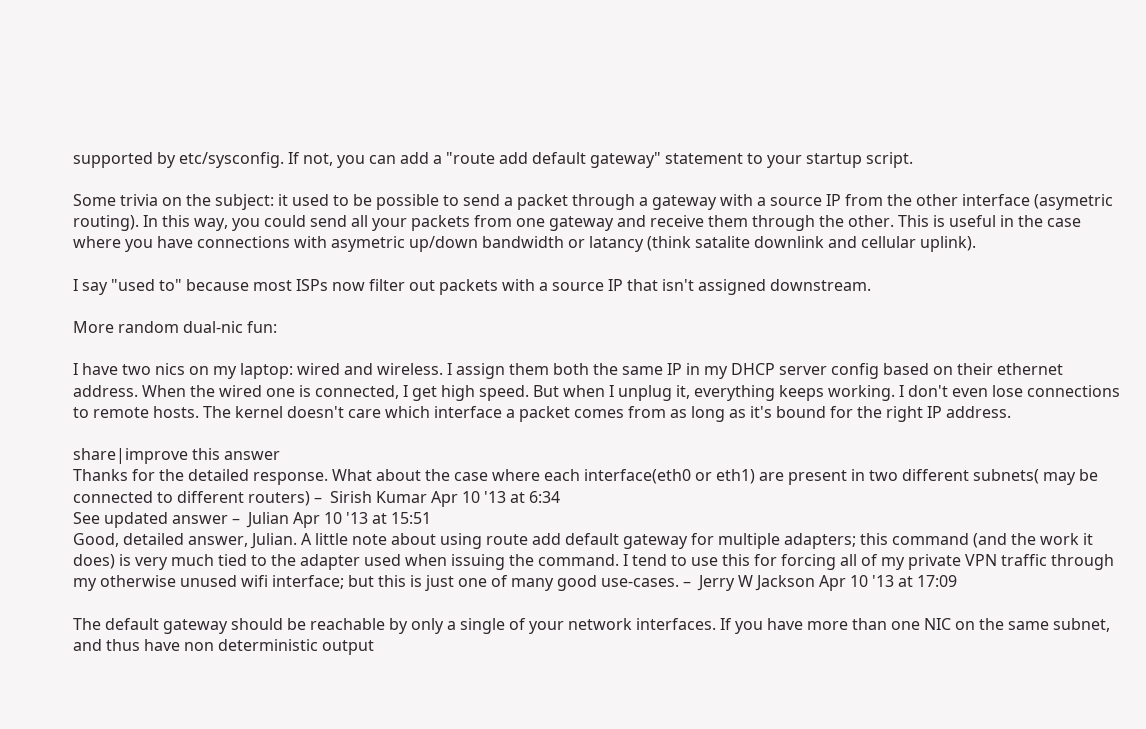supported by etc/sysconfig. If not, you can add a "route add default gateway" statement to your startup script.

Some trivia on the subject: it used to be possible to send a packet through a gateway with a source IP from the other interface (asymetric routing). In this way, you could send all your packets from one gateway and receive them through the other. This is useful in the case where you have connections with asymetric up/down bandwidth or latancy (think satalite downlink and cellular uplink).

I say "used to" because most ISPs now filter out packets with a source IP that isn't assigned downstream.

More random dual-nic fun:

I have two nics on my laptop: wired and wireless. I assign them both the same IP in my DHCP server config based on their ethernet address. When the wired one is connected, I get high speed. But when I unplug it, everything keeps working. I don't even lose connections to remote hosts. The kernel doesn't care which interface a packet comes from as long as it's bound for the right IP address.

share|improve this answer
Thanks for the detailed response. What about the case where each interface(eth0 or eth1) are present in two different subnets( may be connected to different routers) –  Sirish Kumar Apr 10 '13 at 6:34
See updated answer –  Julian Apr 10 '13 at 15:51
Good, detailed answer, Julian. A little note about using route add default gateway for multiple adapters; this command (and the work it does) is very much tied to the adapter used when issuing the command. I tend to use this for forcing all of my private VPN traffic through my otherwise unused wifi interface; but this is just one of many good use-cases. –  Jerry W Jackson Apr 10 '13 at 17:09

The default gateway should be reachable by only a single of your network interfaces. If you have more than one NIC on the same subnet, and thus have non deterministic output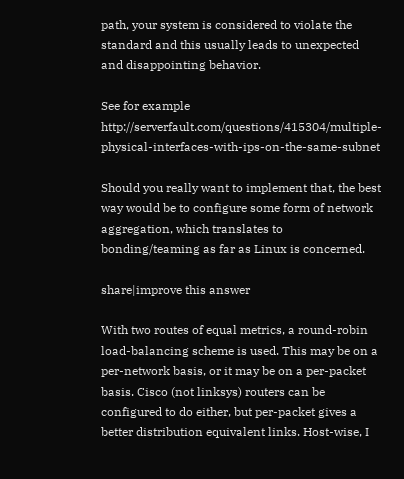path, your system is considered to violate the standard and this usually leads to unexpected and disappointing behavior.

See for example http://serverfault.com/questions/415304/multiple-physical-interfaces-with-ips-on-the-same-subnet

Should you really want to implement that, the best way would be to configure some form of network aggregation, which translates to bonding/teaming as far as Linux is concerned.

share|improve this answer

With two routes of equal metrics, a round-robin load-balancing scheme is used. This may be on a per-network basis, or it may be on a per-packet basis. Cisco (not linksys) routers can be configured to do either, but per-packet gives a better distribution equivalent links. Host-wise, I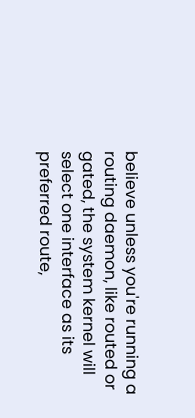believe unless you're running a routing daemon, like routed or gated, the system kernel will select one interface as its preferred route,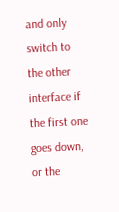and only switch to the other interface if the first one goes down, or the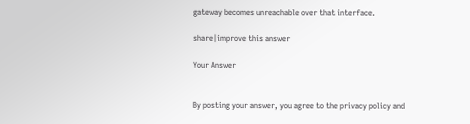gateway becomes unreachable over that interface.

share|improve this answer

Your Answer


By posting your answer, you agree to the privacy policy and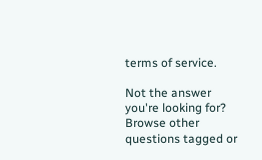terms of service.

Not the answer you're looking for? Browse other questions tagged or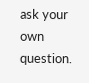ask your own question.